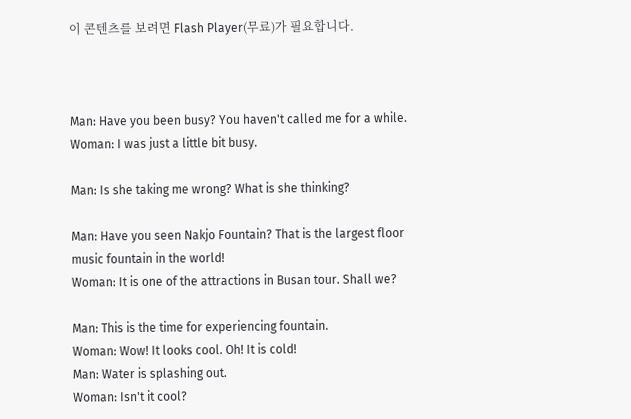이 콘텐츠를 보려면 Flash Player(무료)가 필요합니다.



Man: Have you been busy? You haven't called me for a while.
Woman: I was just a little bit busy.

Man: Is she taking me wrong? What is she thinking?

Man: Have you seen Nakjo Fountain? That is the largest floor music fountain in the world!
Woman: It is one of the attractions in Busan tour. Shall we?

Man: This is the time for experiencing fountain.
Woman: Wow! It looks cool. Oh! It is cold!
Man: Water is splashing out.
Woman: Isn't it cool?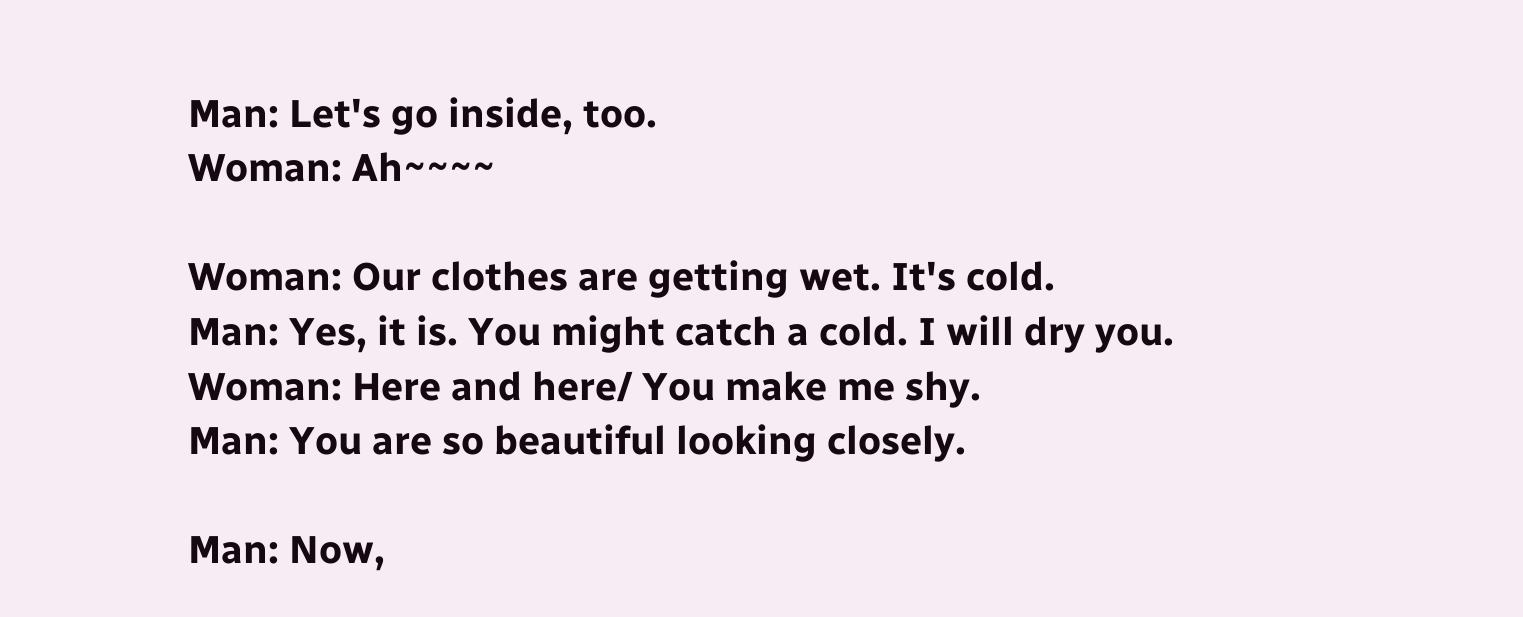Man: Let's go inside, too.
Woman: Ah~~~~

Woman: Our clothes are getting wet. It's cold.
Man: Yes, it is. You might catch a cold. I will dry you.
Woman: Here and here/ You make me shy.
Man: You are so beautiful looking closely.

Man: Now,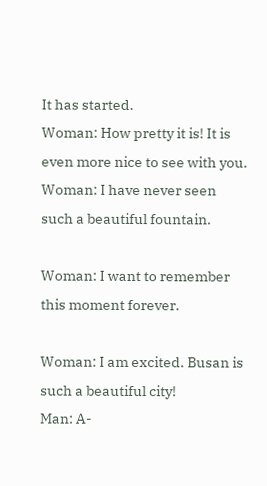It has started.
Woman: How pretty it is! It is even more nice to see with you.
Woman: I have never seen such a beautiful fountain.

Woman: I want to remember this moment forever.

Woman: I am excited. Busan is such a beautiful city!
Man: A-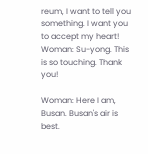reum, I want to tell you something. I want you to accept my heart!
Woman: Su-yong. This is so touching. Thank you!

Woman: Here I am, Busan. Busan's air is best.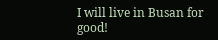I will live in Busan for good!